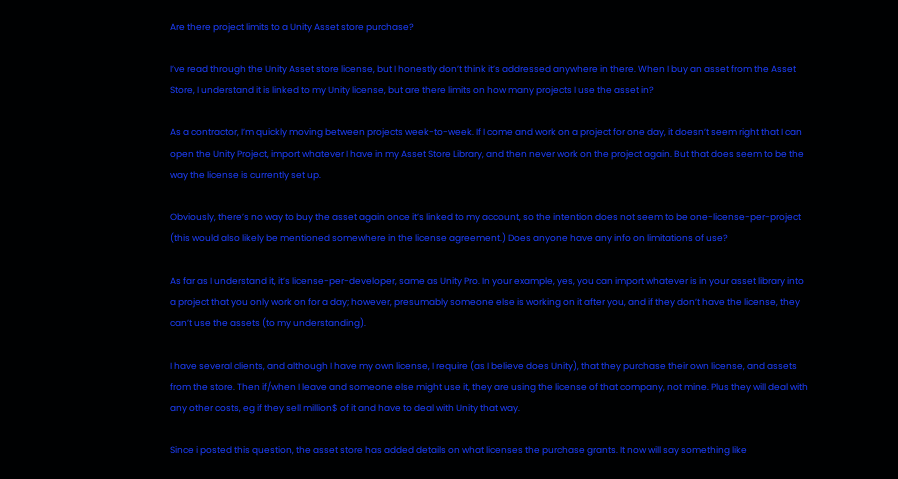Are there project limits to a Unity Asset store purchase?

I’ve read through the Unity Asset store license, but I honestly don’t think it’s addressed anywhere in there. When I buy an asset from the Asset Store, I understand it is linked to my Unity license, but are there limits on how many projects I use the asset in?

As a contractor, I’m quickly moving between projects week-to-week. If I come and work on a project for one day, it doesn’t seem right that I can open the Unity Project, import whatever I have in my Asset Store Library, and then never work on the project again. But that does seem to be the way the license is currently set up.

Obviously, there’s no way to buy the asset again once it’s linked to my account, so the intention does not seem to be one-license-per-project (this would also likely be mentioned somewhere in the license agreement.) Does anyone have any info on limitations of use?

As far as I understand it, it’s license-per-developer, same as Unity Pro. In your example, yes, you can import whatever is in your asset library into a project that you only work on for a day; however, presumably someone else is working on it after you, and if they don’t have the license, they can’t use the assets (to my understanding).

I have several clients, and although I have my own license, I require (as I believe does Unity), that they purchase their own license, and assets from the store. Then if/when I leave and someone else might use it, they are using the license of that company, not mine. Plus they will deal with any other costs, eg if they sell million$ of it and have to deal with Unity that way.

Since i posted this question, the asset store has added details on what licenses the purchase grants. It now will say something like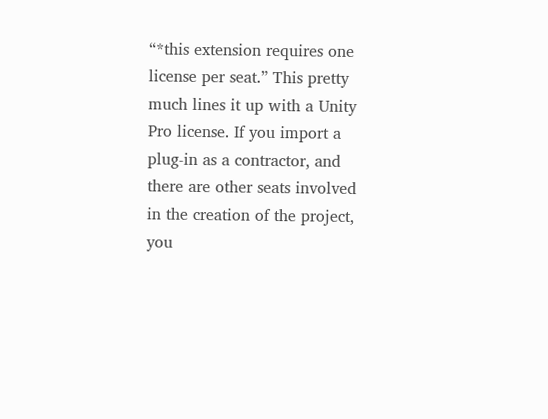“*this extension requires one license per seat.” This pretty much lines it up with a Unity Pro license. If you import a plug-in as a contractor, and there are other seats involved in the creation of the project, you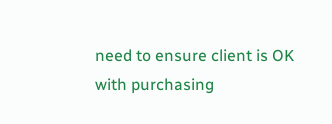need to ensure client is OK with purchasing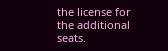the license for the additional seats.